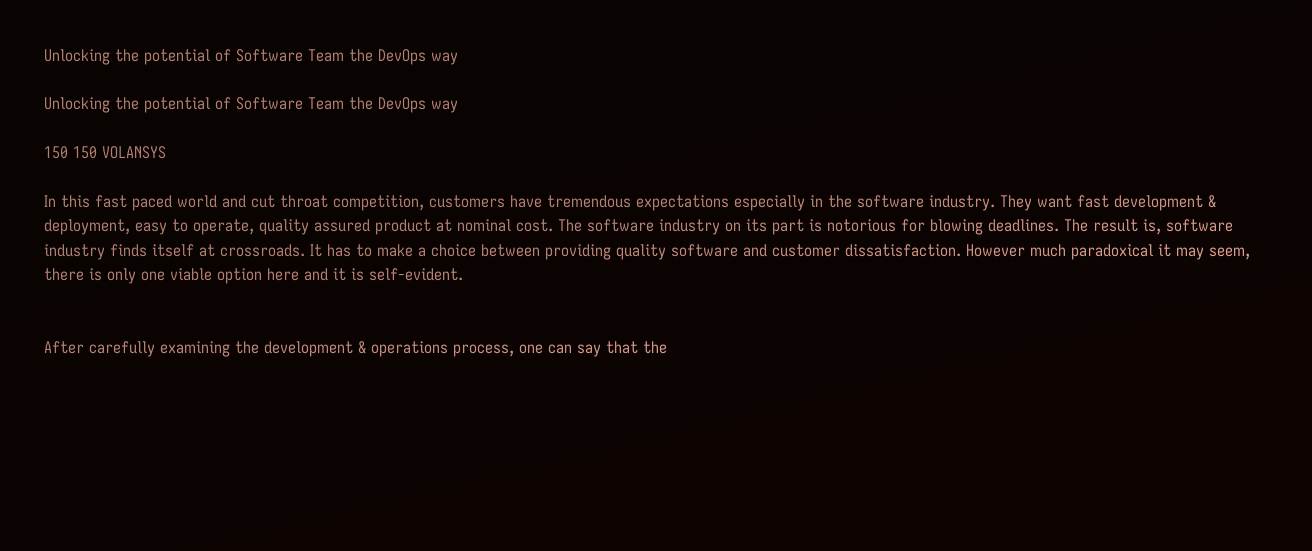Unlocking the potential of Software Team the DevOps way

Unlocking the potential of Software Team the DevOps way

150 150 VOLANSYS

In this fast paced world and cut throat competition, customers have tremendous expectations especially in the software industry. They want fast development & deployment, easy to operate, quality assured product at nominal cost. The software industry on its part is notorious for blowing deadlines. The result is, software industry finds itself at crossroads. It has to make a choice between providing quality software and customer dissatisfaction. However much paradoxical it may seem, there is only one viable option here and it is self-evident.


After carefully examining the development & operations process, one can say that the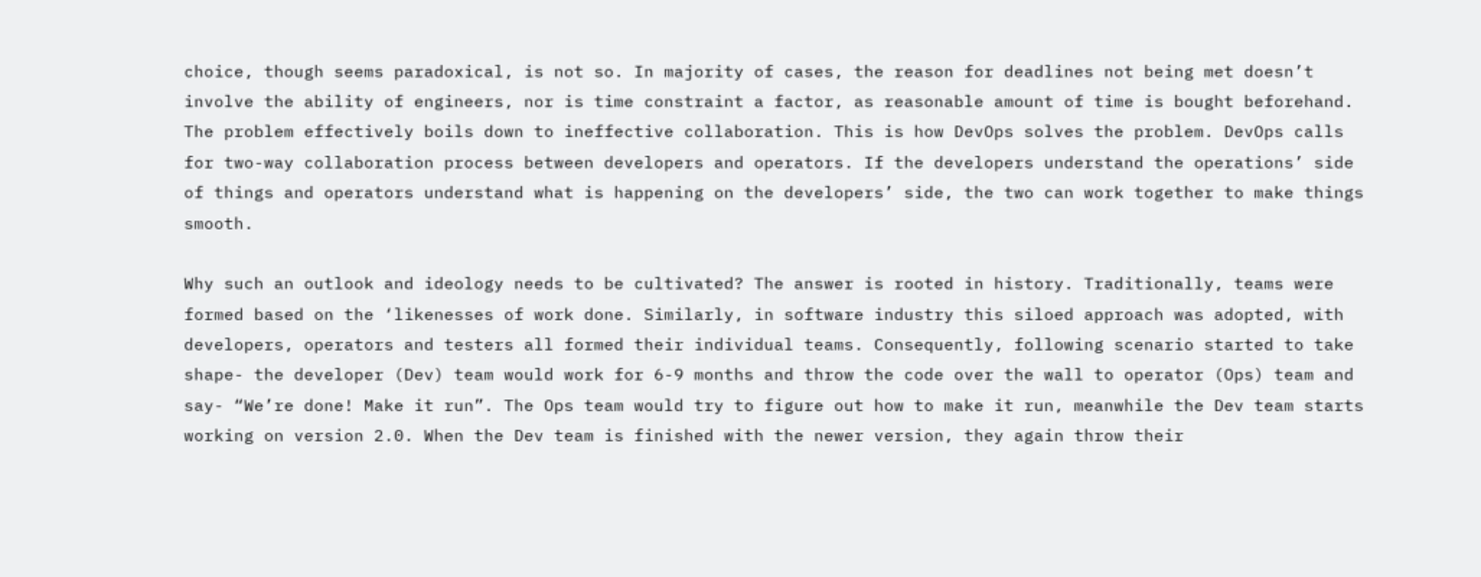choice, though seems paradoxical, is not so. In majority of cases, the reason for deadlines not being met doesn’t involve the ability of engineers, nor is time constraint a factor, as reasonable amount of time is bought beforehand. The problem effectively boils down to ineffective collaboration. This is how DevOps solves the problem. DevOps calls for two-way collaboration process between developers and operators. If the developers understand the operations’ side of things and operators understand what is happening on the developers’ side, the two can work together to make things smooth.

Why such an outlook and ideology needs to be cultivated? The answer is rooted in history. Traditionally, teams were formed based on the ‘likenesses of work done. Similarly, in software industry this siloed approach was adopted, with developers, operators and testers all formed their individual teams. Consequently, following scenario started to take shape- the developer (Dev) team would work for 6-9 months and throw the code over the wall to operator (Ops) team and say- “We’re done! Make it run”. The Ops team would try to figure out how to make it run, meanwhile the Dev team starts working on version 2.0. When the Dev team is finished with the newer version, they again throw their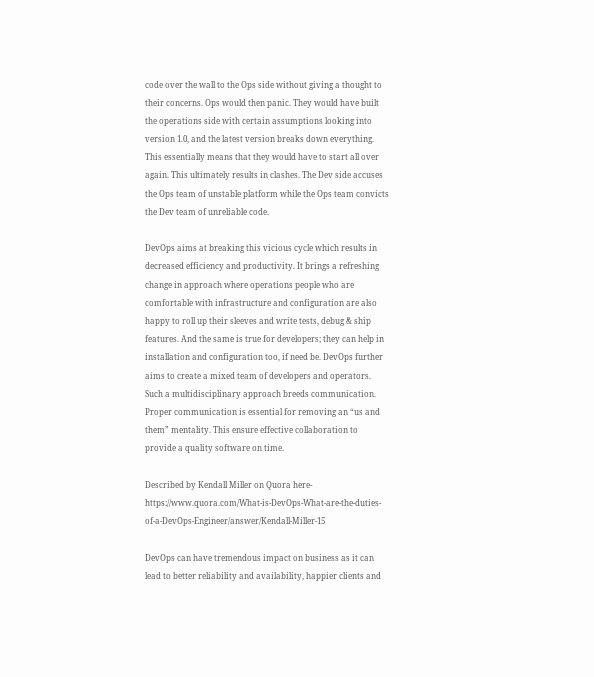code over the wall to the Ops side without giving a thought to their concerns. Ops would then panic. They would have built the operations side with certain assumptions looking into version 1.0, and the latest version breaks down everything. This essentially means that they would have to start all over again. This ultimately results in clashes. The Dev side accuses the Ops team of unstable platform while the Ops team convicts the Dev team of unreliable code.

DevOps aims at breaking this vicious cycle which results in decreased efficiency and productivity. It brings a refreshing change in approach where operations people who are comfortable with infrastructure and configuration are also happy to roll up their sleeves and write tests, debug & ship features. And the same is true for developers; they can help in installation and configuration too, if need be. DevOps further aims to create a mixed team of developers and operators. Such a multidisciplinary approach breeds communication. Proper communication is essential for removing an “us and them” mentality. This ensure effective collaboration to provide a quality software on time.

Described by Kendall Miller on Quora here- https://www.quora.com/What-is-DevOps-What-are-the-duties-of-a-DevOps-Engineer/answer/Kendall-Miller-15

DevOps can have tremendous impact on business as it can lead to better reliability and availability, happier clients and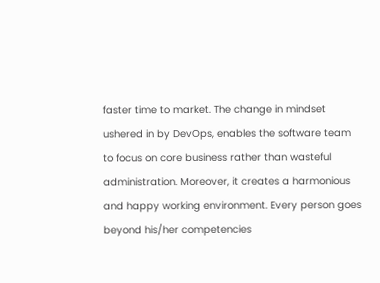faster time to market. The change in mindset ushered in by DevOps, enables the software team to focus on core business rather than wasteful administration. Moreover, it creates a harmonious and happy working environment. Every person goes beyond his/her competencies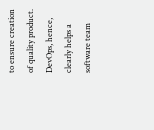to ensure creation of quality product. DevOps, hence, clearly helps a software team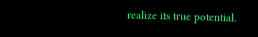realize its true potential.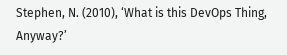Stephen, N. (2010), ‘What is this DevOps Thing, Anyway?’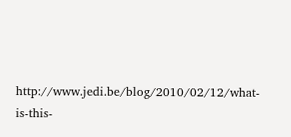http://www.jedi.be/blog/2010/02/12/what-is-this-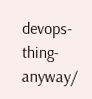devops-thing-anyway/